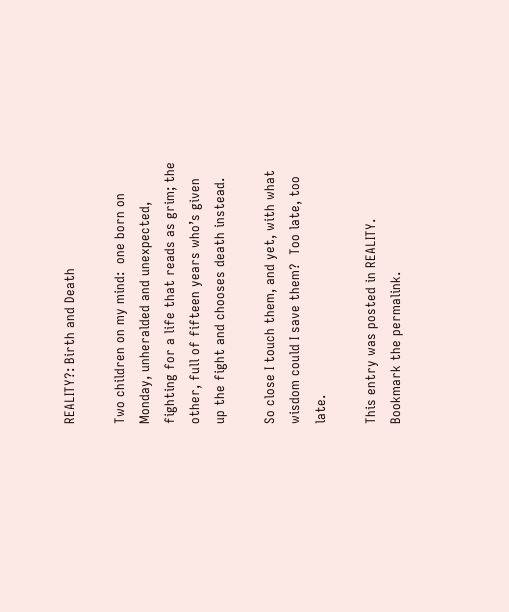REALITY?: Birth and Death

Two children on my mind:  one born on Monday, unheralded and unexpected, fighting for a life that reads as grim; the other, full of fifteen years who’s given up the fight and chooses death instead.

So close I touch them, and yet, with what wisdom could I save them?  Too late, too late.

This entry was posted in REALITY. Bookmark the permalink.